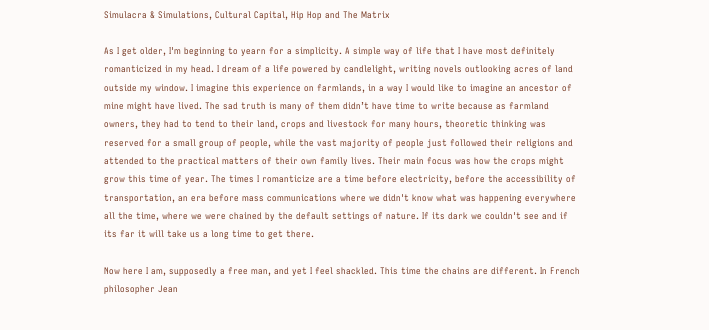Simulacra & Simulations, Cultural Capital, Hip Hop and The Matrix

As I get older, I'm beginning to yearn for a simplicity. A simple way of life that I have most definitely romanticized in my head. I dream of a life powered by candlelight, writing novels outlooking acres of land outside my window. I imagine this experience on farmlands, in a way I would like to imagine an ancestor of mine might have lived. The sad truth is many of them didn’t have time to write because as farmland owners, they had to tend to their land, crops and livestock for many hours, theoretic thinking was reserved for a small group of people, while the vast majority of people just followed their religions and attended to the practical matters of their own family lives. Their main focus was how the crops might grow this time of year. The times I romanticize are a time before electricity, before the accessibility of transportation, an era before mass communications where we didn't know what was happening everywhere all the time, where we were chained by the default settings of nature. If its dark we couldn't see and if its far it will take us a long time to get there.

Now here I am, supposedly a free man, and yet I feel shackled. This time the chains are different. In French philosopher Jean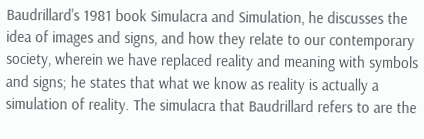Baudrillard's 1981 book Simulacra and Simulation, he discusses the idea of images and signs, and how they relate to our contemporary society, wherein we have replaced reality and meaning with symbols and signs; he states that what we know as reality is actually a simulation of reality. The simulacra that Baudrillard refers to are the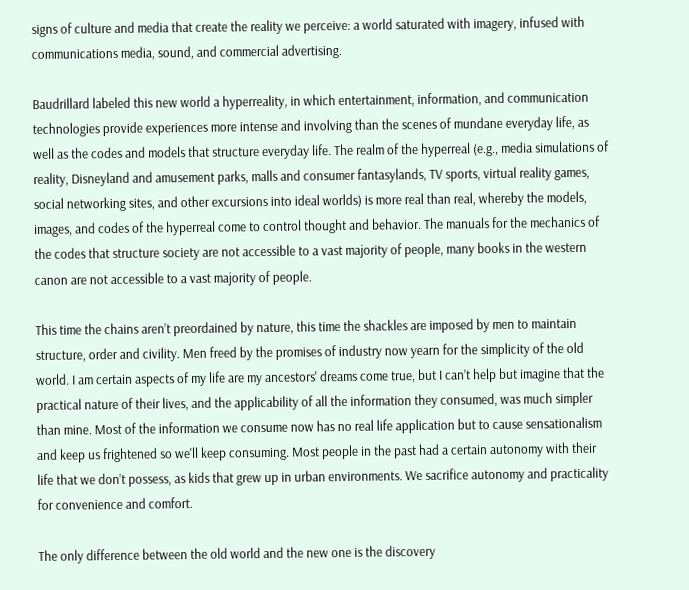signs of culture and media that create the reality we perceive: a world saturated with imagery, infused with communications media, sound, and commercial advertising.

Baudrillard labeled this new world a hyperreality, in which entertainment, information, and communication technologies provide experiences more intense and involving than the scenes of mundane everyday life, as well as the codes and models that structure everyday life. The realm of the hyperreal (e.g., media simulations of reality, Disneyland and amusement parks, malls and consumer fantasylands, TV sports, virtual reality games, social networking sites, and other excursions into ideal worlds) is more real than real, whereby the models, images, and codes of the hyperreal come to control thought and behavior. The manuals for the mechanics of the codes that structure society are not accessible to a vast majority of people, many books in the western canon are not accessible to a vast majority of people.

This time the chains aren’t preordained by nature, this time the shackles are imposed by men to maintain structure, order and civility. Men freed by the promises of industry now yearn for the simplicity of the old world. I am certain aspects of my life are my ancestors' dreams come true, but I can’t help but imagine that the practical nature of their lives, and the applicability of all the information they consumed, was much simpler than mine. Most of the information we consume now has no real life application but to cause sensationalism and keep us frightened so we'll keep consuming. Most people in the past had a certain autonomy with their life that we don’t possess, as kids that grew up in urban environments. We sacrifice autonomy and practicality for convenience and comfort.

The only difference between the old world and the new one is the discovery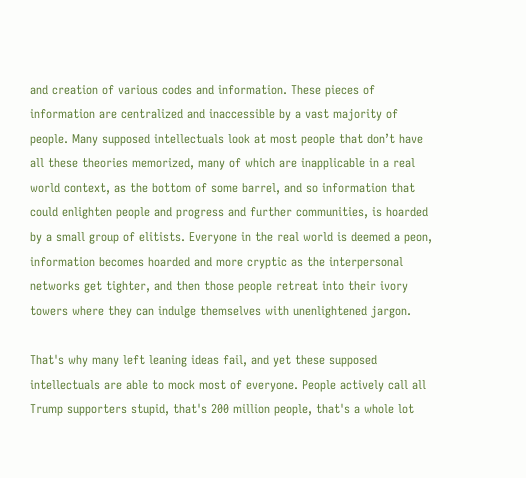and creation of various codes and information. These pieces of information are centralized and inaccessible by a vast majority of people. Many supposed intellectuals look at most people that don’t have all these theories memorized, many of which are inapplicable in a real world context, as the bottom of some barrel, and so information that could enlighten people and progress and further communities, is hoarded by a small group of elitists. Everyone in the real world is deemed a peon, information becomes hoarded and more cryptic as the interpersonal networks get tighter, and then those people retreat into their ivory towers where they can indulge themselves with unenlightened jargon.

That's why many left leaning ideas fail, and yet these supposed intellectuals are able to mock most of everyone. People actively call all Trump supporters stupid, that's 200 million people, that's a whole lot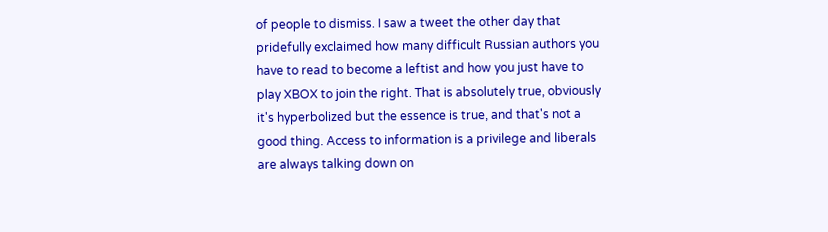of people to dismiss. I saw a tweet the other day that pridefully exclaimed how many difficult Russian authors you have to read to become a leftist and how you just have to play XBOX to join the right. That is absolutely true, obviously it's hyperbolized but the essence is true, and that's not a good thing. Access to information is a privilege and liberals are always talking down on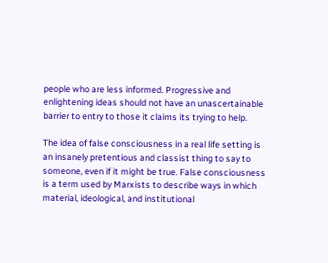people who are less informed. Progressive and enlightening ideas should not have an unascertainable barrier to entry to those it claims its trying to help.

The idea of false consciousness in a real life setting is an insanely pretentious and classist thing to say to someone, even if it might be true. False consciousness is a term used by Marxists to describe ways in which material, ideological, and institutional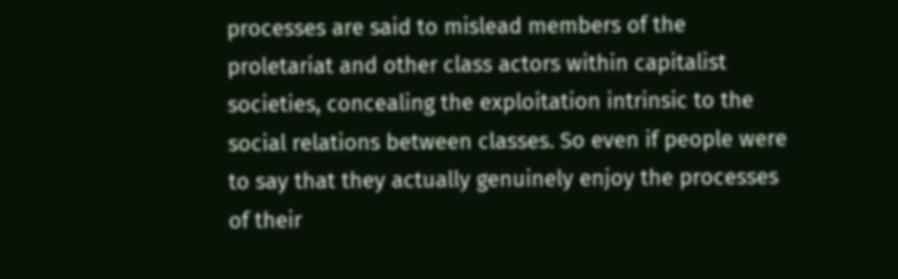processes are said to mislead members of the proletariat and other class actors within capitalist societies, concealing the exploitation intrinsic to the social relations between classes. So even if people were to say that they actually genuinely enjoy the processes of their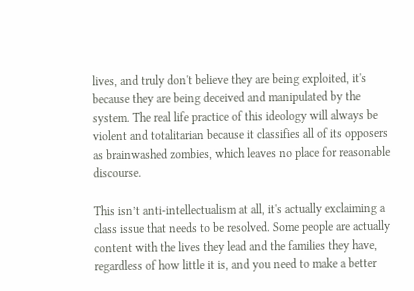lives, and truly don't believe they are being exploited, it's because they are being deceived and manipulated by the system. The real life practice of this ideology will always be violent and totalitarian because it classifies all of its opposers as brainwashed zombies, which leaves no place for reasonable discourse.

This isn’t anti-intellectualism at all, it's actually exclaiming a class issue that needs to be resolved. Some people are actually content with the lives they lead and the families they have, regardless of how little it is, and you need to make a better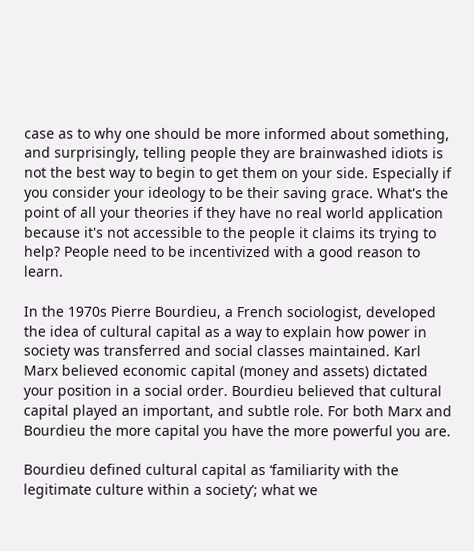case as to why one should be more informed about something, and surprisingly, telling people they are brainwashed idiots is not the best way to begin to get them on your side. Especially if you consider your ideology to be their saving grace. What's the point of all your theories if they have no real world application because it's not accessible to the people it claims its trying to help? People need to be incentivized with a good reason to learn.

In the 1970s Pierre Bourdieu, a French sociologist, developed the idea of cultural capital as a way to explain how power in society was transferred and social classes maintained. Karl Marx believed economic capital (money and assets) dictated your position in a social order. Bourdieu believed that cultural capital played an important, and subtle role. For both Marx and Bourdieu the more capital you have the more powerful you are.

Bourdieu defined cultural capital as ‘familiarity with the legitimate culture within a society’; what we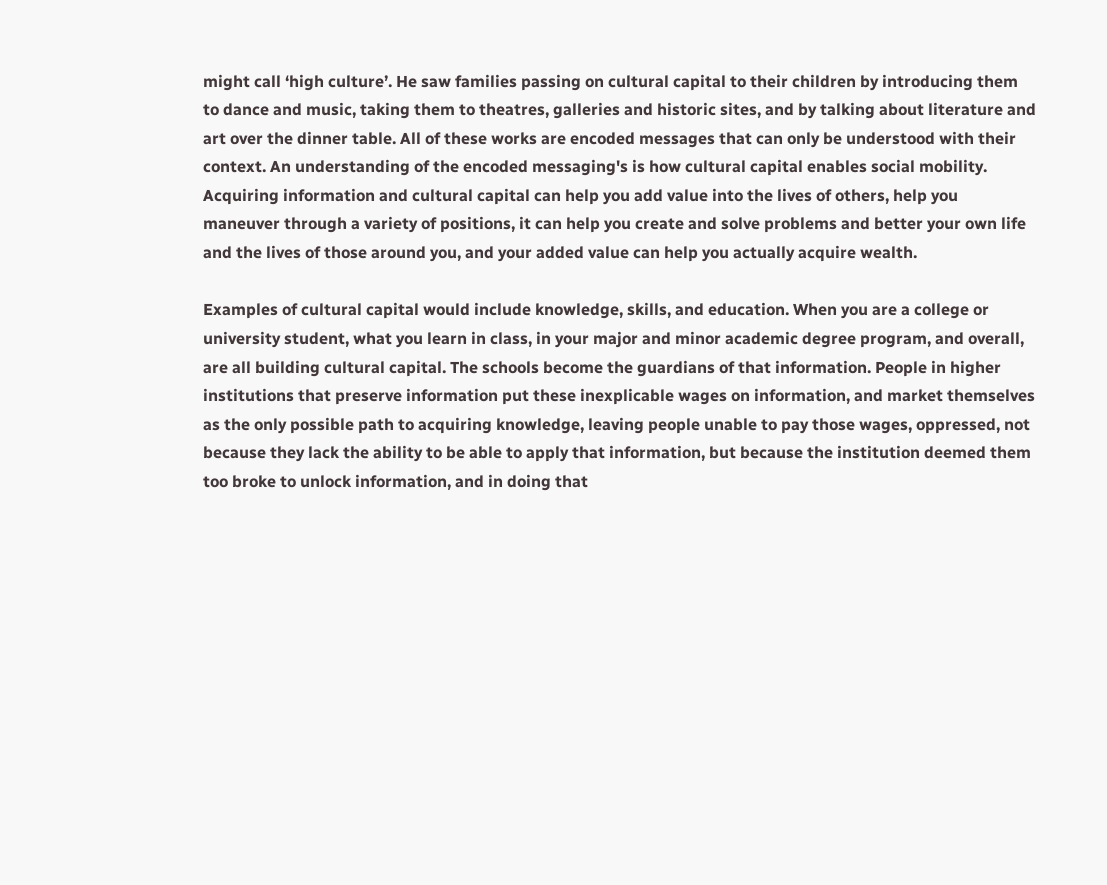might call ‘high culture’. He saw families passing on cultural capital to their children by introducing them to dance and music, taking them to theatres, galleries and historic sites, and by talking about literature and art over the dinner table. All of these works are encoded messages that can only be understood with their context. An understanding of the encoded messaging's is how cultural capital enables social mobility. Acquiring information and cultural capital can help you add value into the lives of others, help you maneuver through a variety of positions, it can help you create and solve problems and better your own life and the lives of those around you, and your added value can help you actually acquire wealth.

Examples of cultural capital would include knowledge, skills, and education. When you are a college or university student, what you learn in class, in your major and minor academic degree program, and overall, are all building cultural capital. The schools become the guardians of that information. People in higher institutions that preserve information put these inexplicable wages on information, and market themselves as the only possible path to acquiring knowledge, leaving people unable to pay those wages, oppressed, not because they lack the ability to be able to apply that information, but because the institution deemed them too broke to unlock information, and in doing that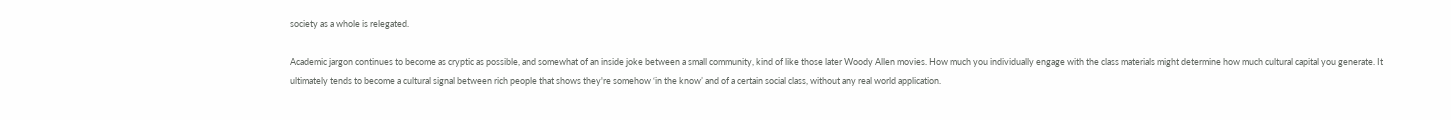society as a whole is relegated.

Academic jargon continues to become as cryptic as possible, and somewhat of an inside joke between a small community, kind of like those later Woody Allen movies. How much you individually engage with the class materials might determine how much cultural capital you generate. It ultimately tends to become a cultural signal between rich people that shows they're somehow ‘in the know’ and of a certain social class, without any real world application.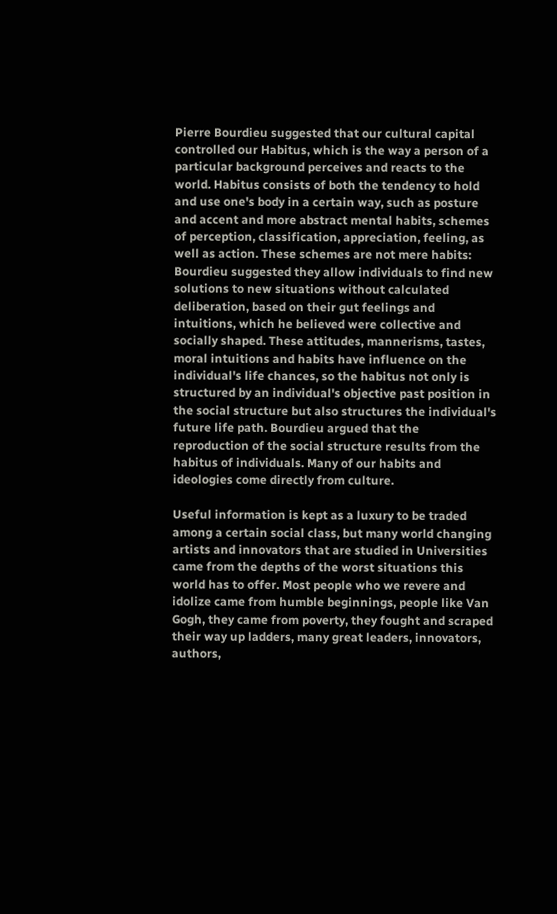Pierre Bourdieu suggested that our cultural capital controlled our Habitus, which is the way a person of a particular background perceives and reacts to the world. Habitus consists of both the tendency to hold and use one's body in a certain way, such as posture and accent and more abstract mental habits, schemes of perception, classification, appreciation, feeling, as well as action. These schemes are not mere habits: Bourdieu suggested they allow individuals to find new solutions to new situations without calculated deliberation, based on their gut feelings and intuitions, which he believed were collective and socially shaped. These attitudes, mannerisms, tastes, moral intuitions and habits have influence on the individual's life chances, so the habitus not only is structured by an individual's objective past position in the social structure but also structures the individual's future life path. Bourdieu argued that the reproduction of the social structure results from the habitus of individuals. Many of our habits and ideologies come directly from culture.

Useful information is kept as a luxury to be traded among a certain social class, but many world changing artists and innovators that are studied in Universities came from the depths of the worst situations this world has to offer. Most people who we revere and idolize came from humble beginnings, people like Van Gogh, they came from poverty, they fought and scraped their way up ladders, many great leaders, innovators, authors,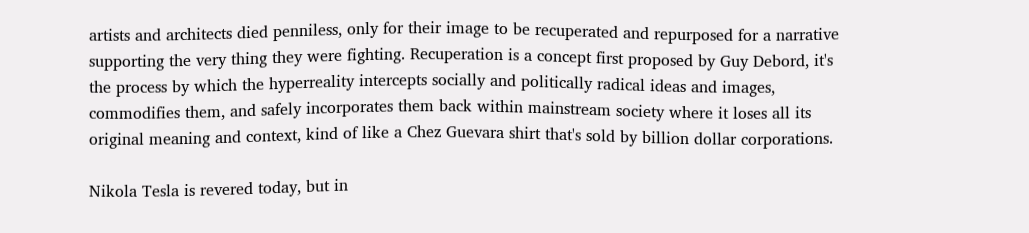artists and architects died penniless, only for their image to be recuperated and repurposed for a narrative supporting the very thing they were fighting. Recuperation is a concept first proposed by Guy Debord, it's the process by which the hyperreality intercepts socially and politically radical ideas and images, commodifies them, and safely incorporates them back within mainstream society where it loses all its original meaning and context, kind of like a Chez Guevara shirt that's sold by billion dollar corporations.

Nikola Tesla is revered today, but in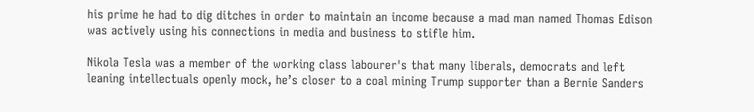his prime he had to dig ditches in order to maintain an income because a mad man named Thomas Edison was actively using his connections in media and business to stifle him.

Nikola Tesla was a member of the working class labourer's that many liberals, democrats and left leaning intellectuals openly mock, he’s closer to a coal mining Trump supporter than a Bernie Sanders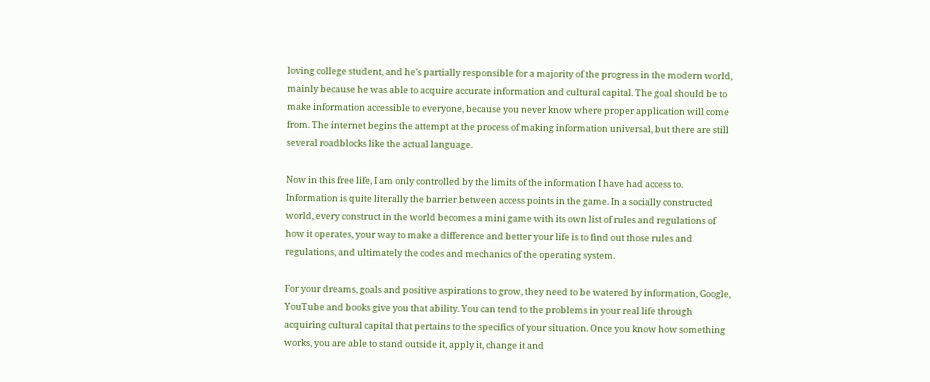loving college student, and he’s partially responsible for a majority of the progress in the modern world, mainly because he was able to acquire accurate information and cultural capital. The goal should be to make information accessible to everyone, because you never know where proper application will come from. The internet begins the attempt at the process of making information universal, but there are still several roadblocks like the actual language.

Now in this free life, I am only controlled by the limits of the information I have had access to. Information is quite literally the barrier between access points in the game. In a socially constructed world, every construct in the world becomes a mini game with its own list of rules and regulations of how it operates, your way to make a difference and better your life is to find out those rules and regulations, and ultimately the codes and mechanics of the operating system.

For your dreams, goals and positive aspirations to grow, they need to be watered by information, Google, YouTube and books give you that ability. You can tend to the problems in your real life through acquiring cultural capital that pertains to the specifics of your situation. Once you know how something works, you are able to stand outside it, apply it, change it and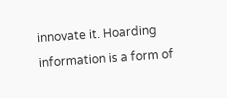innovate it. Hoarding information is a form of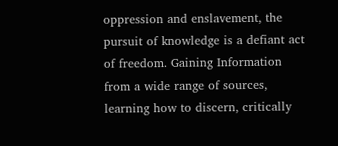oppression and enslavement, the pursuit of knowledge is a defiant act of freedom. Gaining Information from a wide range of sources, learning how to discern, critically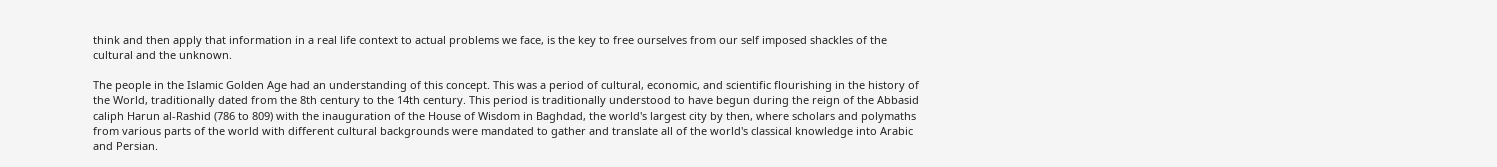think and then apply that information in a real life context to actual problems we face, is the key to free ourselves from our self imposed shackles of the cultural and the unknown.

The people in the Islamic Golden Age had an understanding of this concept. This was a period of cultural, economic, and scientific flourishing in the history of the World, traditionally dated from the 8th century to the 14th century. This period is traditionally understood to have begun during the reign of the Abbasid caliph Harun al-Rashid (786 to 809) with the inauguration of the House of Wisdom in Baghdad, the world's largest city by then, where scholars and polymaths from various parts of the world with different cultural backgrounds were mandated to gather and translate all of the world's classical knowledge into Arabic and Persian.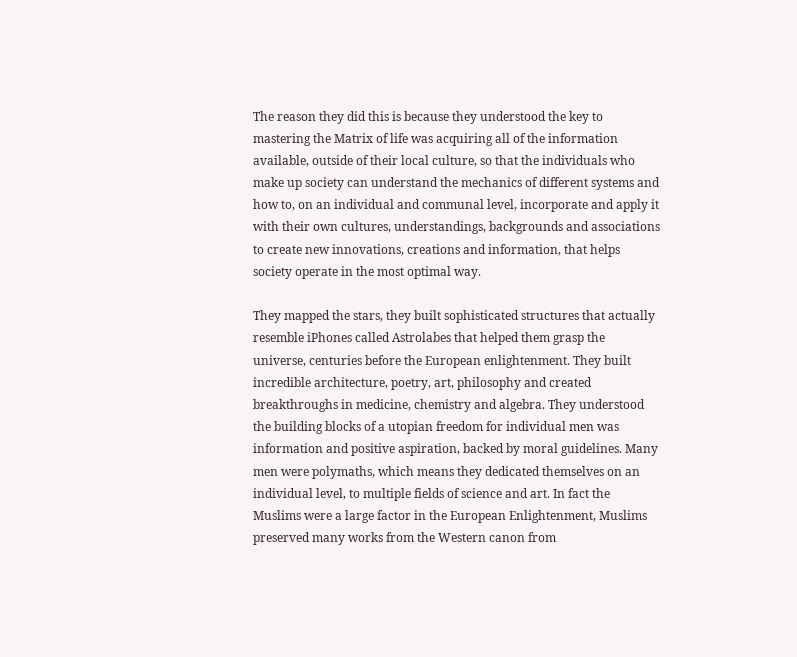The reason they did this is because they understood the key to mastering the Matrix of life was acquiring all of the information available, outside of their local culture, so that the individuals who make up society can understand the mechanics of different systems and how to, on an individual and communal level, incorporate and apply it with their own cultures, understandings, backgrounds and associations to create new innovations, creations and information, that helps society operate in the most optimal way.

They mapped the stars, they built sophisticated structures that actually resemble iPhones called Astrolabes that helped them grasp the universe, centuries before the European enlightenment. They built incredible architecture, poetry, art, philosophy and created breakthroughs in medicine, chemistry and algebra. They understood the building blocks of a utopian freedom for individual men was information and positive aspiration, backed by moral guidelines. Many men were polymaths, which means they dedicated themselves on an individual level, to multiple fields of science and art. In fact the Muslims were a large factor in the European Enlightenment, Muslims preserved many works from the Western canon from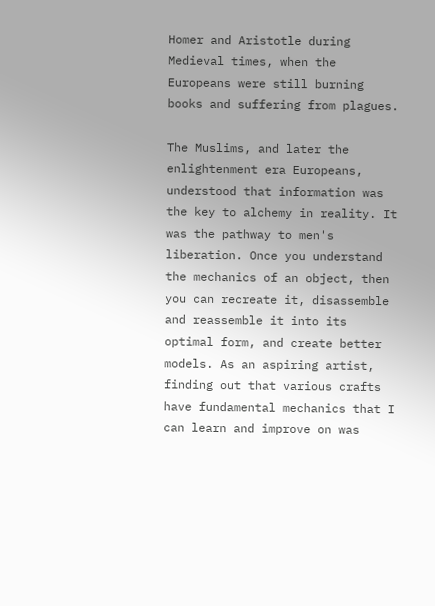Homer and Aristotle during Medieval times, when the Europeans were still burning books and suffering from plagues.

The Muslims, and later the enlightenment era Europeans, understood that information was the key to alchemy in reality. It was the pathway to men's liberation. Once you understand the mechanics of an object, then you can recreate it, disassemble and reassemble it into its optimal form, and create better models. As an aspiring artist, finding out that various crafts have fundamental mechanics that I can learn and improve on was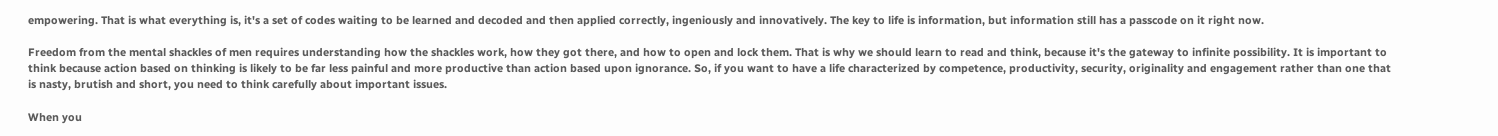empowering. That is what everything is, it's a set of codes waiting to be learned and decoded and then applied correctly, ingeniously and innovatively. The key to life is information, but information still has a passcode on it right now.

Freedom from the mental shackles of men requires understanding how the shackles work, how they got there, and how to open and lock them. That is why we should learn to read and think, because it's the gateway to infinite possibility. It is important to think because action based on thinking is likely to be far less painful and more productive than action based upon ignorance. So, if you want to have a life characterized by competence, productivity, security, originality and engagement rather than one that is nasty, brutish and short, you need to think carefully about important issues.

When you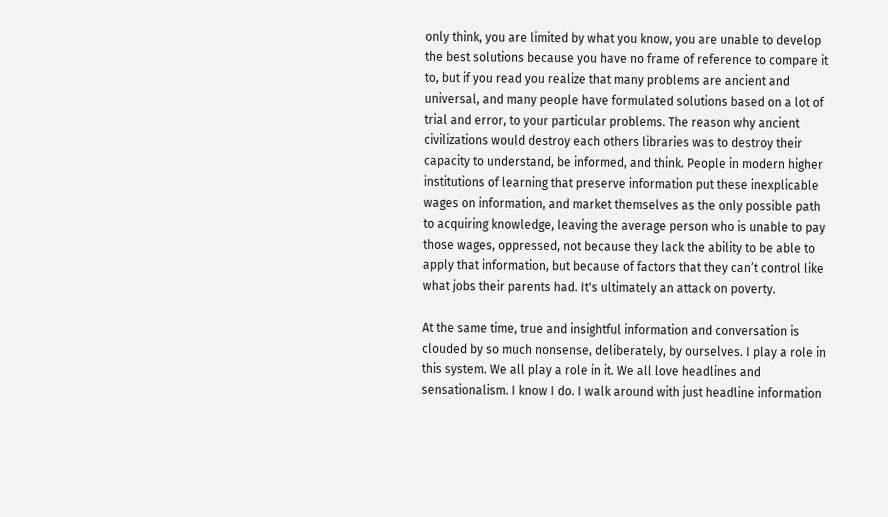only think, you are limited by what you know, you are unable to develop the best solutions because you have no frame of reference to compare it to, but if you read you realize that many problems are ancient and universal, and many people have formulated solutions based on a lot of trial and error, to your particular problems. The reason why ancient civilizations would destroy each others libraries was to destroy their capacity to understand, be informed, and think. People in modern higher institutions of learning that preserve information put these inexplicable wages on information, and market themselves as the only possible path to acquiring knowledge, leaving the average person who is unable to pay those wages, oppressed, not because they lack the ability to be able to apply that information, but because of factors that they can’t control like what jobs their parents had. It's ultimately an attack on poverty.

At the same time, true and insightful information and conversation is clouded by so much nonsense, deliberately, by ourselves. I play a role in this system. We all play a role in it. We all love headlines and sensationalism. I know I do. I walk around with just headline information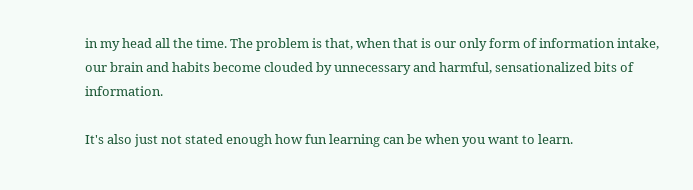in my head all the time. The problem is that, when that is our only form of information intake, our brain and habits become clouded by unnecessary and harmful, sensationalized bits of information.

It's also just not stated enough how fun learning can be when you want to learn.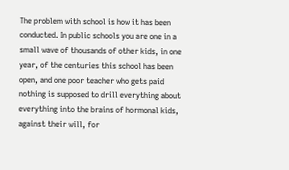The problem with school is how it has been conducted. In public schools you are one in a small wave of thousands of other kids, in one year, of the centuries this school has been open, and one poor teacher who gets paid nothing is supposed to drill everything about everything into the brains of hormonal kids, against their will, for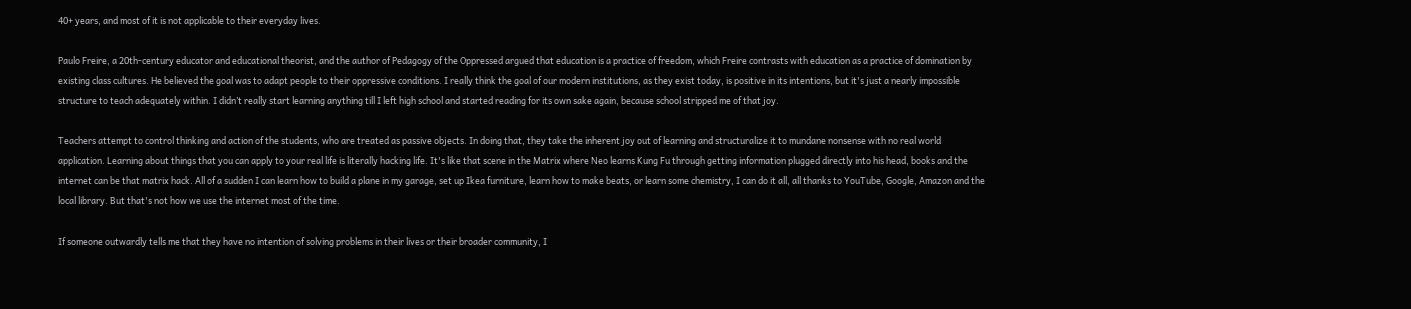40+ years, and most of it is not applicable to their everyday lives.

Paulo Freire, a 20th-century educator and educational theorist, and the author of Pedagogy of the Oppressed argued that education is a practice of freedom, which Freire contrasts with education as a practice of domination by existing class cultures. He believed the goal was to adapt people to their oppressive conditions. I really think the goal of our modern institutions, as they exist today, is positive in its intentions, but it's just a nearly impossible structure to teach adequately within. I didn’t really start learning anything till I left high school and started reading for its own sake again, because school stripped me of that joy.

Teachers attempt to control thinking and action of the students, who are treated as passive objects. In doing that, they take the inherent joy out of learning and structuralize it to mundane nonsense with no real world application. Learning about things that you can apply to your real life is literally hacking life. It's like that scene in the Matrix where Neo learns Kung Fu through getting information plugged directly into his head, books and the internet can be that matrix hack. All of a sudden I can learn how to build a plane in my garage, set up Ikea furniture, learn how to make beats, or learn some chemistry, I can do it all, all thanks to YouTube, Google, Amazon and the local library. But that's not how we use the internet most of the time.

If someone outwardly tells me that they have no intention of solving problems in their lives or their broader community, I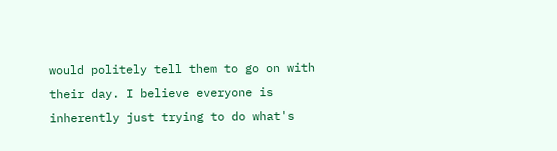would politely tell them to go on with their day. I believe everyone is inherently just trying to do what's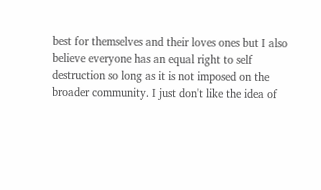best for themselves and their loves ones but I also believe everyone has an equal right to self destruction so long as it is not imposed on the broader community. I just don't like the idea of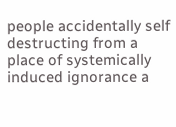people accidentally self destructing from a place of systemically induced ignorance a